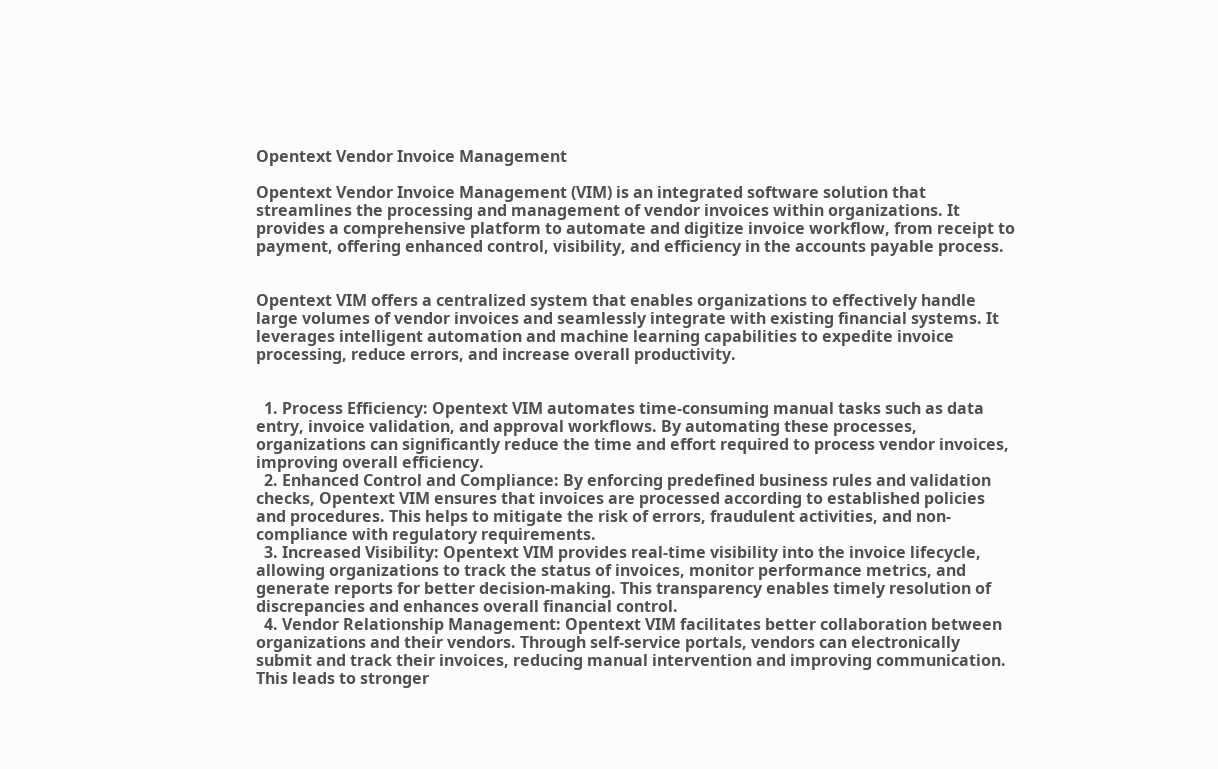Opentext Vendor Invoice Management

Opentext Vendor Invoice Management (VIM) is an integrated software solution that streamlines the processing and management of vendor invoices within organizations. It provides a comprehensive platform to automate and digitize invoice workflow, from receipt to payment, offering enhanced control, visibility, and efficiency in the accounts payable process.


Opentext VIM offers a centralized system that enables organizations to effectively handle large volumes of vendor invoices and seamlessly integrate with existing financial systems. It leverages intelligent automation and machine learning capabilities to expedite invoice processing, reduce errors, and increase overall productivity.


  1. Process Efficiency: Opentext VIM automates time-consuming manual tasks such as data entry, invoice validation, and approval workflows. By automating these processes, organizations can significantly reduce the time and effort required to process vendor invoices, improving overall efficiency.
  2. Enhanced Control and Compliance: By enforcing predefined business rules and validation checks, Opentext VIM ensures that invoices are processed according to established policies and procedures. This helps to mitigate the risk of errors, fraudulent activities, and non-compliance with regulatory requirements.
  3. Increased Visibility: Opentext VIM provides real-time visibility into the invoice lifecycle, allowing organizations to track the status of invoices, monitor performance metrics, and generate reports for better decision-making. This transparency enables timely resolution of discrepancies and enhances overall financial control.
  4. Vendor Relationship Management: Opentext VIM facilitates better collaboration between organizations and their vendors. Through self-service portals, vendors can electronically submit and track their invoices, reducing manual intervention and improving communication. This leads to stronger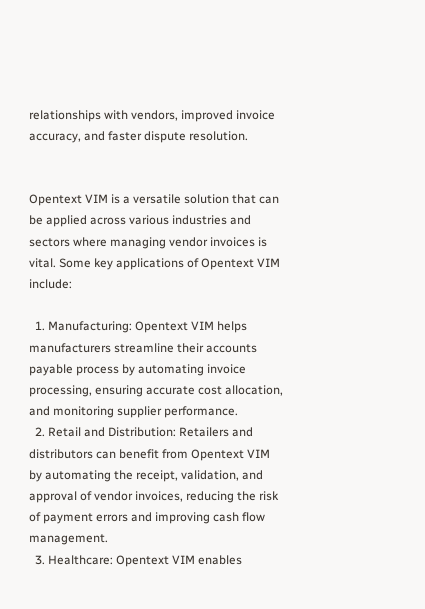relationships with vendors, improved invoice accuracy, and faster dispute resolution.


Opentext VIM is a versatile solution that can be applied across various industries and sectors where managing vendor invoices is vital. Some key applications of Opentext VIM include:

  1. Manufacturing: Opentext VIM helps manufacturers streamline their accounts payable process by automating invoice processing, ensuring accurate cost allocation, and monitoring supplier performance.
  2. Retail and Distribution: Retailers and distributors can benefit from Opentext VIM by automating the receipt, validation, and approval of vendor invoices, reducing the risk of payment errors and improving cash flow management.
  3. Healthcare: Opentext VIM enables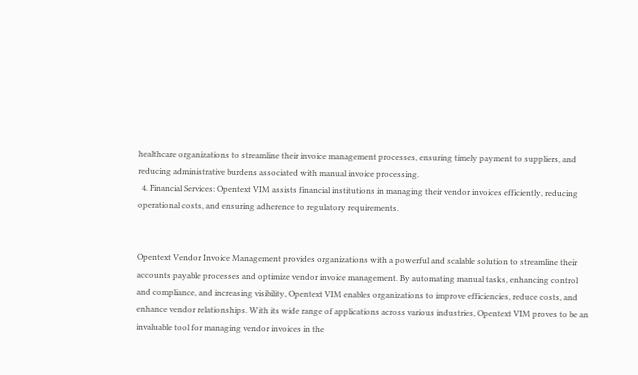healthcare organizations to streamline their invoice management processes, ensuring timely payment to suppliers, and reducing administrative burdens associated with manual invoice processing.
  4. Financial Services: Opentext VIM assists financial institutions in managing their vendor invoices efficiently, reducing operational costs, and ensuring adherence to regulatory requirements.


Opentext Vendor Invoice Management provides organizations with a powerful and scalable solution to streamline their accounts payable processes and optimize vendor invoice management. By automating manual tasks, enhancing control and compliance, and increasing visibility, Opentext VIM enables organizations to improve efficiencies, reduce costs, and enhance vendor relationships. With its wide range of applications across various industries, Opentext VIM proves to be an invaluable tool for managing vendor invoices in the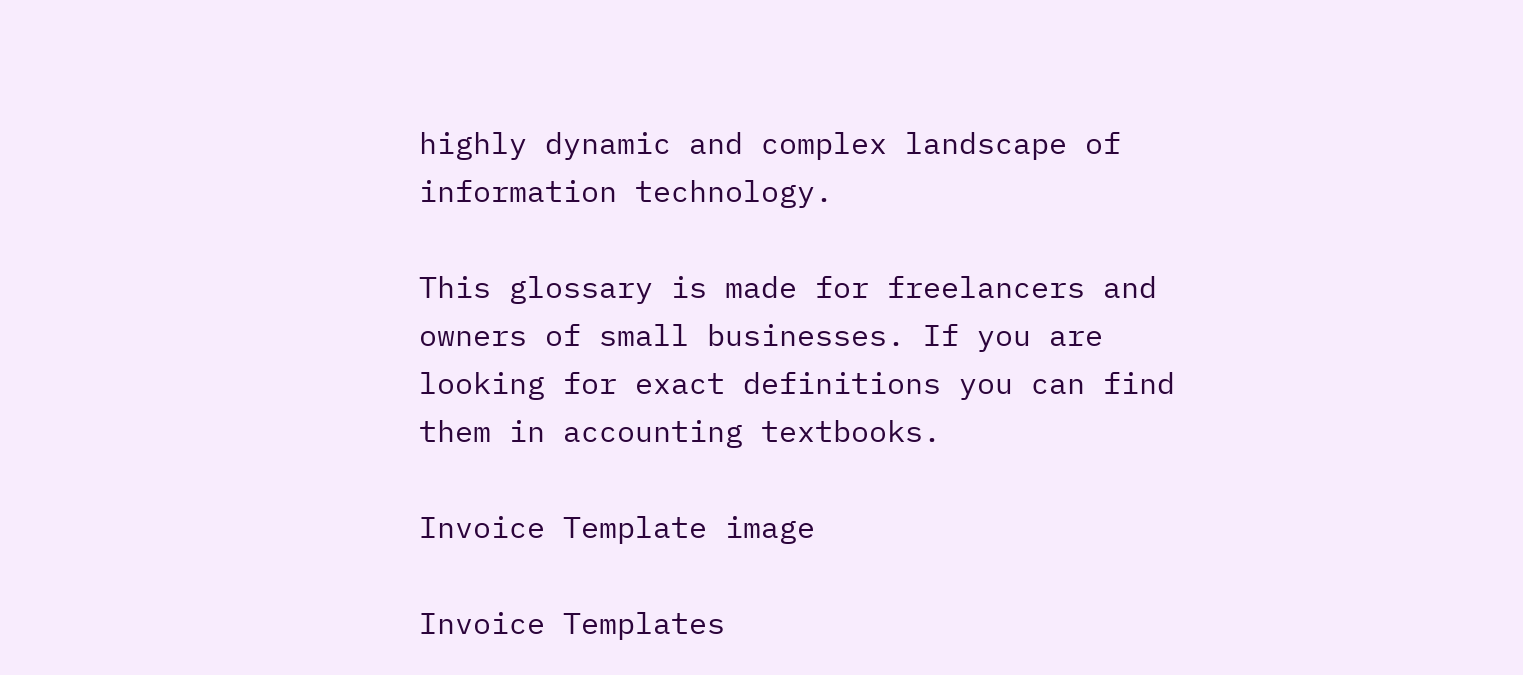highly dynamic and complex landscape of information technology.

This glossary is made for freelancers and owners of small businesses. If you are looking for exact definitions you can find them in accounting textbooks.

Invoice Template image

Invoice Templates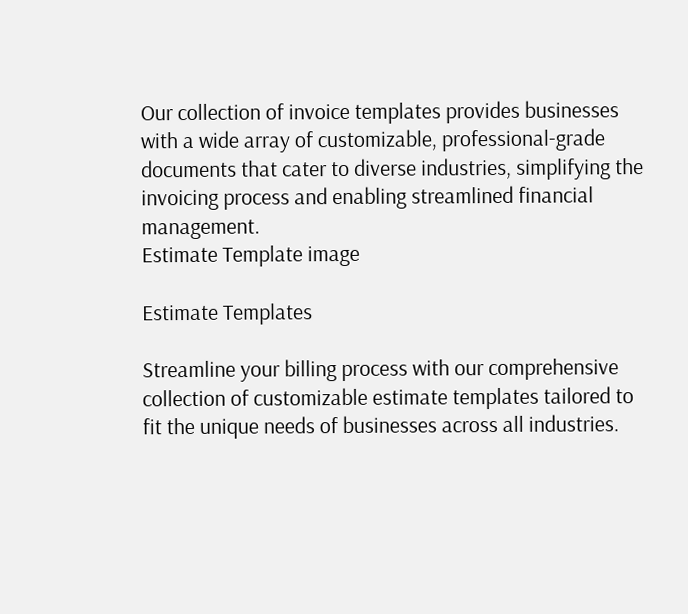Our collection of invoice templates provides businesses with a wide array of customizable, professional-grade documents that cater to diverse industries, simplifying the invoicing process and enabling streamlined financial management.
Estimate Template image

Estimate Templates

Streamline your billing process with our comprehensive collection of customizable estimate templates tailored to fit the unique needs of businesses across all industries.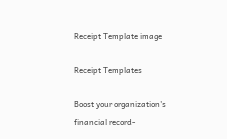Receipt Template image

Receipt Templates

Boost your organization's financial record-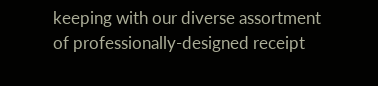keeping with our diverse assortment of professionally-designed receipt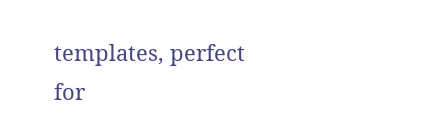templates, perfect for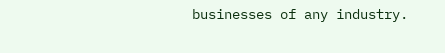businesses of any industry.